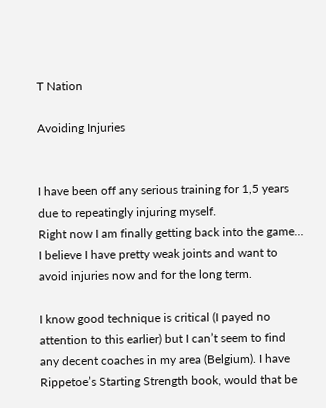T Nation

Avoiding Injuries


I have been off any serious training for 1,5 years due to repeatingly injuring myself.
Right now I am finally getting back into the game…
I believe I have pretty weak joints and want to avoid injuries now and for the long term.

I know good technique is critical (I payed no attention to this earlier) but I can’t seem to find any decent coaches in my area (Belgium). I have Rippetoe’s Starting Strength book, would that be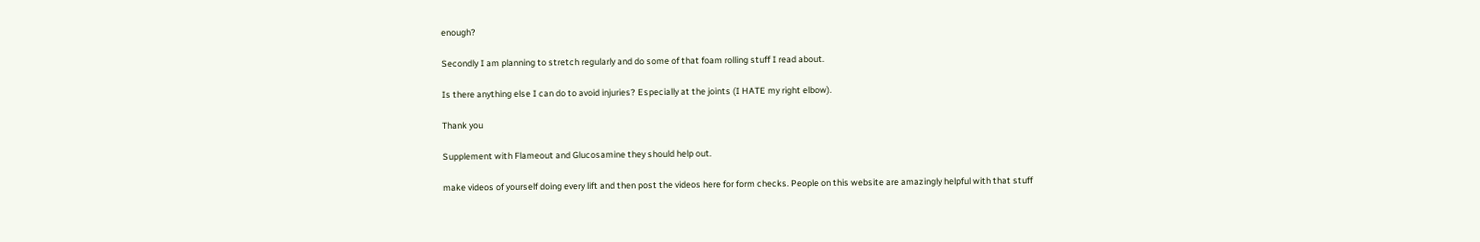enough?

Secondly I am planning to stretch regularly and do some of that foam rolling stuff I read about.

Is there anything else I can do to avoid injuries? Especially at the joints (I HATE my right elbow).

Thank you

Supplement with Flameout and Glucosamine they should help out.

make videos of yourself doing every lift and then post the videos here for form checks. People on this website are amazingly helpful with that stuff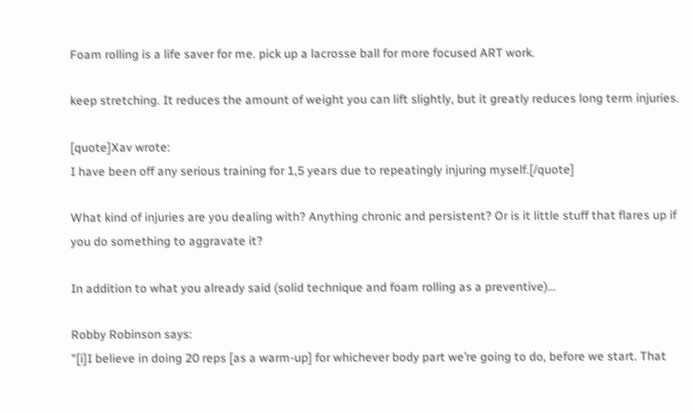Foam rolling is a life saver for me. pick up a lacrosse ball for more focused ART work.

keep stretching. It reduces the amount of weight you can lift slightly, but it greatly reduces long term injuries.

[quote]Xav wrote:
I have been off any serious training for 1,5 years due to repeatingly injuring myself.[/quote]

What kind of injuries are you dealing with? Anything chronic and persistent? Or is it little stuff that flares up if you do something to aggravate it?

In addition to what you already said (solid technique and foam rolling as a preventive)…

Robby Robinson says:
"[i]I believe in doing 20 reps [as a warm-up] for whichever body part we’re going to do, before we start. That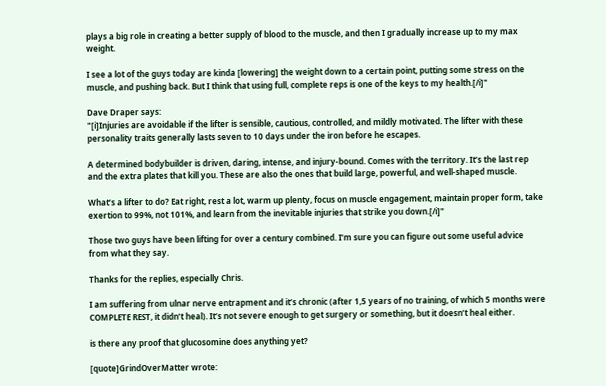plays a big role in creating a better supply of blood to the muscle, and then I gradually increase up to my max weight.

I see a lot of the guys today are kinda [lowering] the weight down to a certain point, putting some stress on the muscle, and pushing back. But I think that using full, complete reps is one of the keys to my health.[/i]"

Dave Draper says:
"[i]Injuries are avoidable if the lifter is sensible, cautious, controlled, and mildly motivated. The lifter with these personality traits generally lasts seven to 10 days under the iron before he escapes.

A determined bodybuilder is driven, daring, intense, and injury-bound. Comes with the territory. It’s the last rep and the extra plates that kill you. These are also the ones that build large, powerful, and well-shaped muscle.

What’s a lifter to do? Eat right, rest a lot, warm up plenty, focus on muscle engagement, maintain proper form, take exertion to 99%, not 101%, and learn from the inevitable injuries that strike you down.[/i]"

Those two guys have been lifting for over a century combined. I’m sure you can figure out some useful advice from what they say.

Thanks for the replies, especially Chris.

I am suffering from ulnar nerve entrapment and it’s chronic (after 1,5 years of no training, of which 5 months were COMPLETE REST, it didn’t heal). It’s not severe enough to get surgery or something, but it doesn’t heal either.

is there any proof that glucosomine does anything yet?

[quote]GrindOverMatter wrote: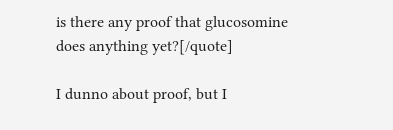is there any proof that glucosomine does anything yet?[/quote]

I dunno about proof, but I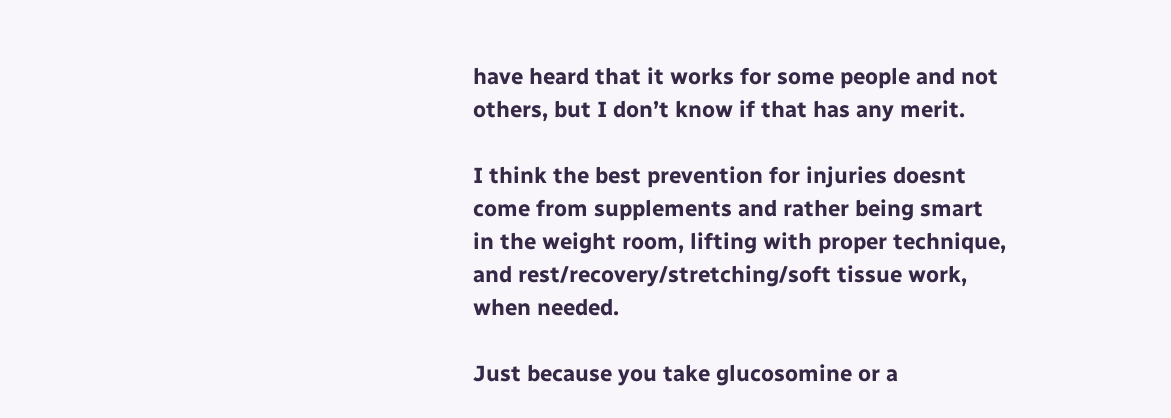have heard that it works for some people and not others, but I don’t know if that has any merit.

I think the best prevention for injuries doesnt come from supplements and rather being smart in the weight room, lifting with proper technique, and rest/recovery/stretching/soft tissue work, when needed.

Just because you take glucosomine or a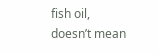fish oil, doesn’t mean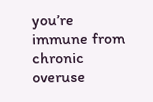you’re immune from chronic overuse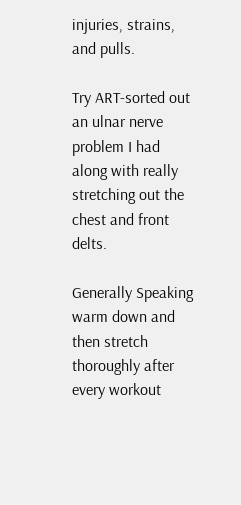injuries, strains, and pulls.

Try ART-sorted out an ulnar nerve problem I had along with really stretching out the chest and front delts.

Generally Speaking warm down and then stretch thoroughly after every workout